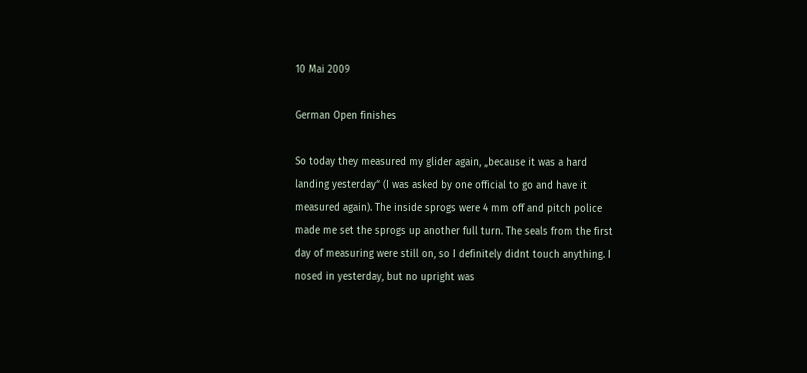10 Mai 2009

German Open finishes

So today they measured my glider again, „because it was a hard landing yesterday“ (I was asked by one official to go and have it measured again). The inside sprogs were 4 mm off and pitch police made me set the sprogs up another full turn. The seals from the first day of measuring were still on, so I definitely didnt touch anything. I nosed in yesterday, but no upright was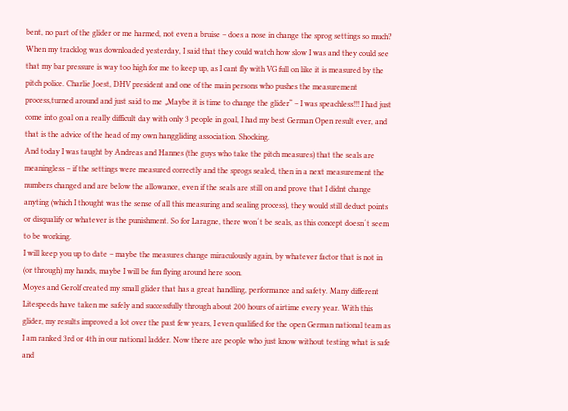bent, no part of the glider or me harmed, not even a bruise – does a nose in change the sprog settings so much?
When my tracklog was downloaded yesterday, I said that they could watch how slow I was and they could see that my bar pressure is way too high for me to keep up, as I cant fly with VG full on like it is measured by the pitch police. Charlie Joest, DHV president and one of the main persons who pushes the measurement process,turned around and just said to me „Maybe it is time to change the glider“ – I was speachless!!! I had just come into goal on a really difficult day with only 3 people in goal, I had my best German Open result ever, and that is the advice of the head of my own hanggliding association. Shocking.
And today I was taught by Andreas and Hannes (the guys who take the pitch measures) that the seals are meaningless – if the settings were measured correctly and the sprogs sealed, then in a next measurement the numbers changed and are below the allowance, even if the seals are still on and prove that I didnt change anyting (which I thought was the sense of all this measuring and sealing process), they would still deduct points or disqualify or whatever is the punishment. So for Laragne, there won´t be seals, as this concept doesn´t seem to be working.
I will keep you up to date – maybe the measures change miraculously again, by whatever factor that is not in (or through) my hands, maybe I will be fun flying around here soon.
Moyes and Gerolf created my small glider that has a great handling, performance and safety. Many different Litespeeds have taken me safely and successfully through about 200 hours of airtime every year. With this glider, my results improved a lot over the past few years, I even qualified for the open German national team as I am ranked 3rd or 4th in our national ladder. Now there are people who just know without testing what is safe and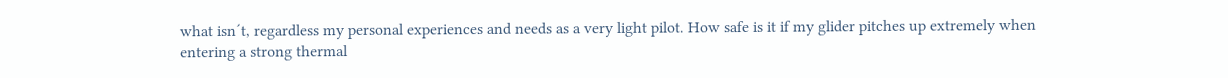what isn´t, regardless my personal experiences and needs as a very light pilot. How safe is it if my glider pitches up extremely when entering a strong thermal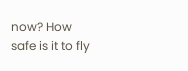now? How safe is it to fly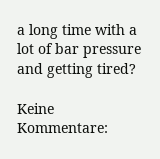a long time with a lot of bar pressure and getting tired?

Keine Kommentare: